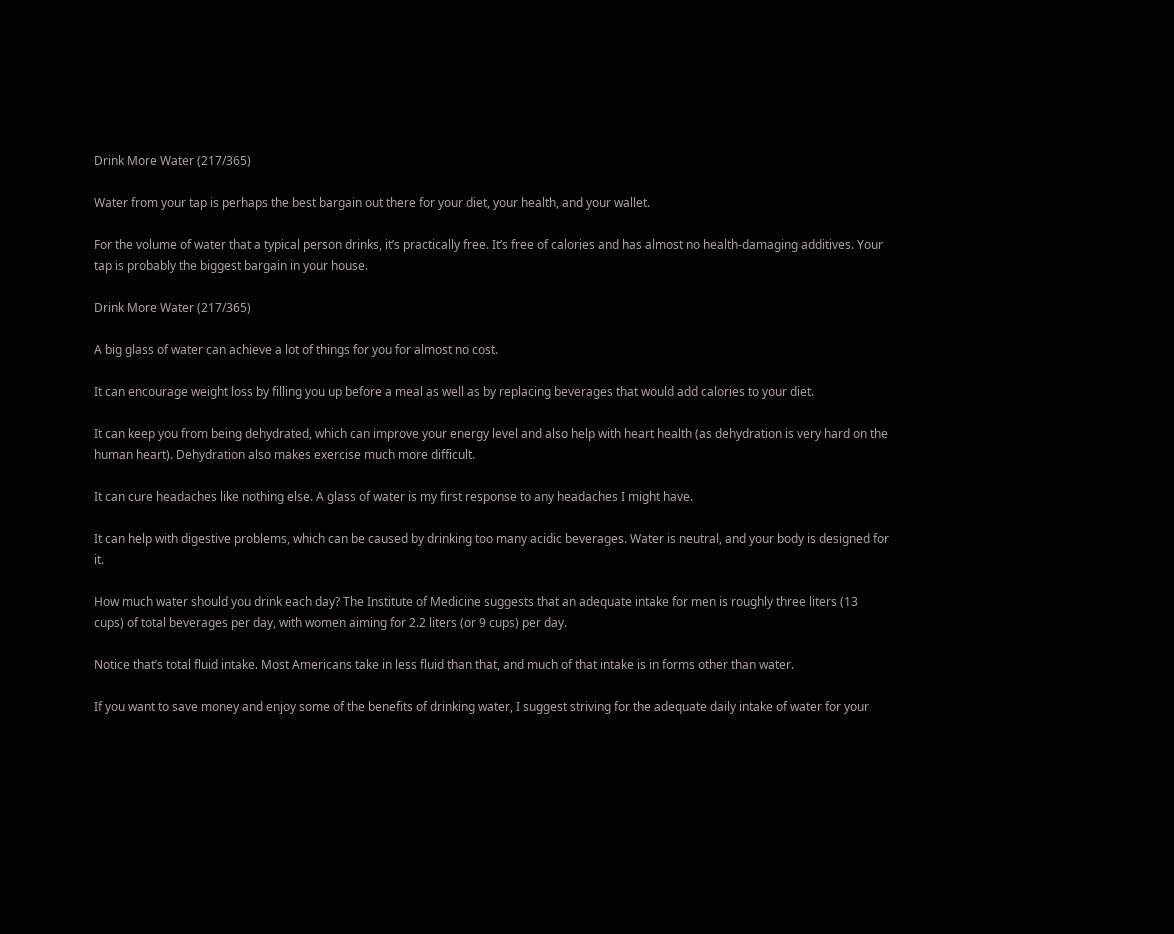Drink More Water (217/365)

Water from your tap is perhaps the best bargain out there for your diet, your health, and your wallet.

For the volume of water that a typical person drinks, it’s practically free. It’s free of calories and has almost no health-damaging additives. Your tap is probably the biggest bargain in your house.

Drink More Water (217/365)

A big glass of water can achieve a lot of things for you for almost no cost.

It can encourage weight loss by filling you up before a meal as well as by replacing beverages that would add calories to your diet.

It can keep you from being dehydrated, which can improve your energy level and also help with heart health (as dehydration is very hard on the human heart). Dehydration also makes exercise much more difficult.

It can cure headaches like nothing else. A glass of water is my first response to any headaches I might have.

It can help with digestive problems, which can be caused by drinking too many acidic beverages. Water is neutral, and your body is designed for it.

How much water should you drink each day? The Institute of Medicine suggests that an adequate intake for men is roughly three liters (13 cups) of total beverages per day, with women aiming for 2.2 liters (or 9 cups) per day.

Notice that’s total fluid intake. Most Americans take in less fluid than that, and much of that intake is in forms other than water.

If you want to save money and enjoy some of the benefits of drinking water, I suggest striving for the adequate daily intake of water for your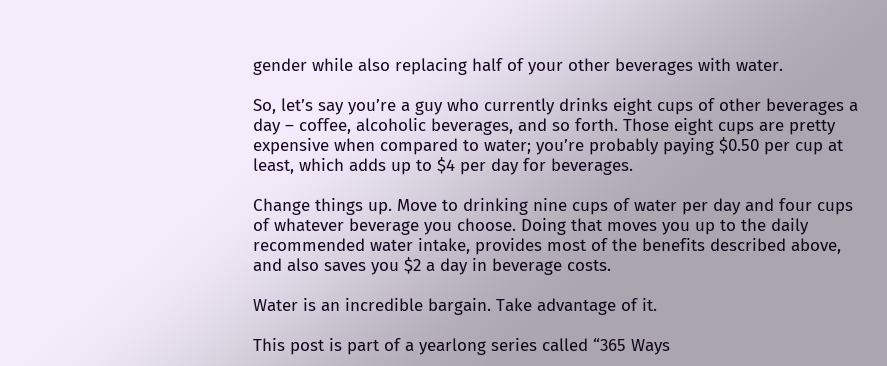gender while also replacing half of your other beverages with water.

So, let’s say you’re a guy who currently drinks eight cups of other beverages a day – coffee, alcoholic beverages, and so forth. Those eight cups are pretty expensive when compared to water; you’re probably paying $0.50 per cup at least, which adds up to $4 per day for beverages.

Change things up. Move to drinking nine cups of water per day and four cups of whatever beverage you choose. Doing that moves you up to the daily recommended water intake, provides most of the benefits described above, and also saves you $2 a day in beverage costs.

Water is an incredible bargain. Take advantage of it.

This post is part of a yearlong series called “365 Ways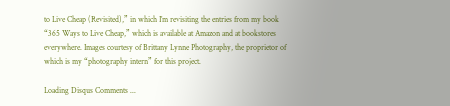to Live Cheap (Revisited),” in which I’m revisiting the entries from my book “365 Ways to Live Cheap,” which is available at Amazon and at bookstores everywhere. Images courtesy of Brittany Lynne Photography, the proprietor of which is my “photography intern” for this project.

Loading Disqus Comments ...